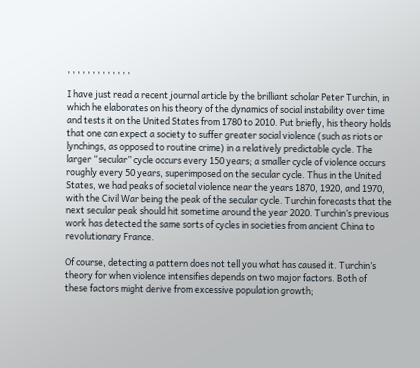, , , , , , , , , , , , ,

I have just read a recent journal article by the brilliant scholar Peter Turchin, in which he elaborates on his theory of the dynamics of social instability over time and tests it on the United States from 1780 to 2010. Put briefly, his theory holds that one can expect a society to suffer greater social violence (such as riots or lynchings, as opposed to routine crime) in a relatively predictable cycle. The larger “secular” cycle occurs every 150 years; a smaller cycle of violence occurs roughly every 50 years, superimposed on the secular cycle. Thus in the United States, we had peaks of societal violence near the years 1870, 1920, and 1970, with the Civil War being the peak of the secular cycle. Turchin forecasts that the next secular peak should hit sometime around the year 2020. Turchin’s previous work has detected the same sorts of cycles in societies from ancient China to revolutionary France.

Of course, detecting a pattern does not tell you what has caused it. Turchin’s theory for when violence intensifies depends on two major factors. Both of these factors might derive from excessive population growth;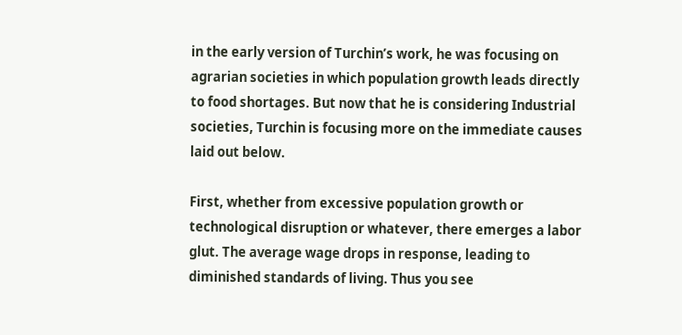in the early version of Turchin’s work, he was focusing on agrarian societies in which population growth leads directly to food shortages. But now that he is considering Industrial societies, Turchin is focusing more on the immediate causes laid out below.

First, whether from excessive population growth or technological disruption or whatever, there emerges a labor glut. The average wage drops in response, leading to diminished standards of living. Thus you see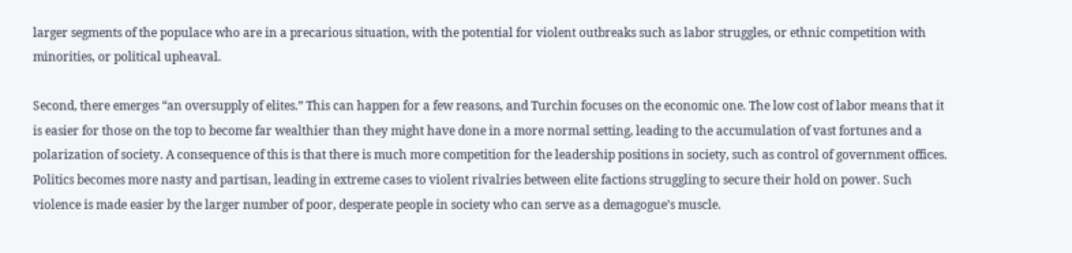larger segments of the populace who are in a precarious situation, with the potential for violent outbreaks such as labor struggles, or ethnic competition with minorities, or political upheaval.

Second, there emerges “an oversupply of elites.” This can happen for a few reasons, and Turchin focuses on the economic one. The low cost of labor means that it is easier for those on the top to become far wealthier than they might have done in a more normal setting, leading to the accumulation of vast fortunes and a polarization of society. A consequence of this is that there is much more competition for the leadership positions in society, such as control of government offices. Politics becomes more nasty and partisan, leading in extreme cases to violent rivalries between elite factions struggling to secure their hold on power. Such violence is made easier by the larger number of poor, desperate people in society who can serve as a demagogue’s muscle.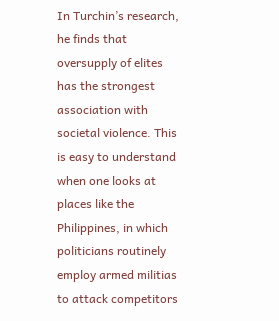In Turchin’s research, he finds that oversupply of elites has the strongest association with societal violence. This is easy to understand when one looks at places like the Philippines, in which politicians routinely employ armed militias to attack competitors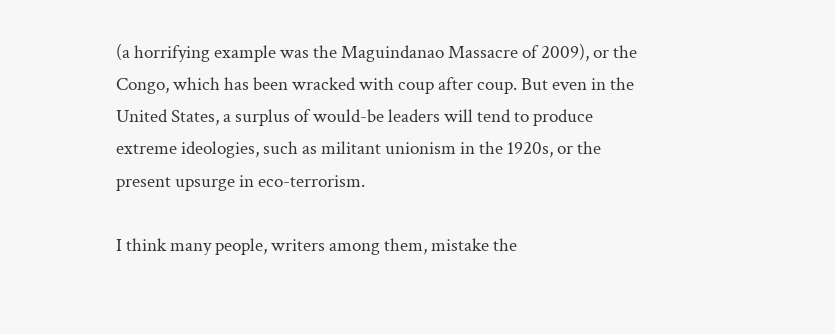(a horrifying example was the Maguindanao Massacre of 2009), or the Congo, which has been wracked with coup after coup. But even in the United States, a surplus of would-be leaders will tend to produce extreme ideologies, such as militant unionism in the 1920s, or the present upsurge in eco-terrorism.

I think many people, writers among them, mistake the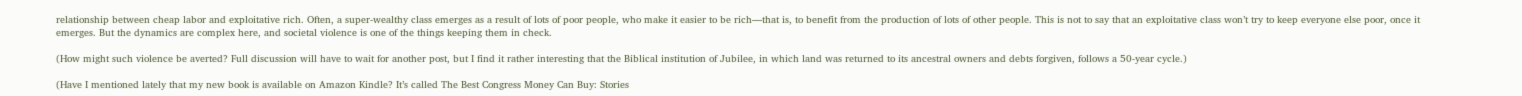relationship between cheap labor and exploitative rich. Often, a super-wealthy class emerges as a result of lots of poor people, who make it easier to be rich—that is, to benefit from the production of lots of other people. This is not to say that an exploitative class won’t try to keep everyone else poor, once it emerges. But the dynamics are complex here, and societal violence is one of the things keeping them in check.

(How might such violence be averted? Full discussion will have to wait for another post, but I find it rather interesting that the Biblical institution of Jubilee, in which land was returned to its ancestral owners and debts forgiven, follows a 50-year cycle.)

(Have I mentioned lately that my new book is available on Amazon Kindle? It’s called The Best Congress Money Can Buy: Stories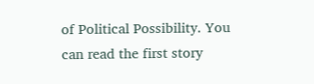of Political Possibility. You can read the first story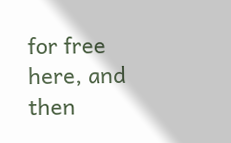for free here, and then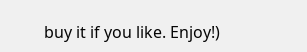buy it if you like. Enjoy!)